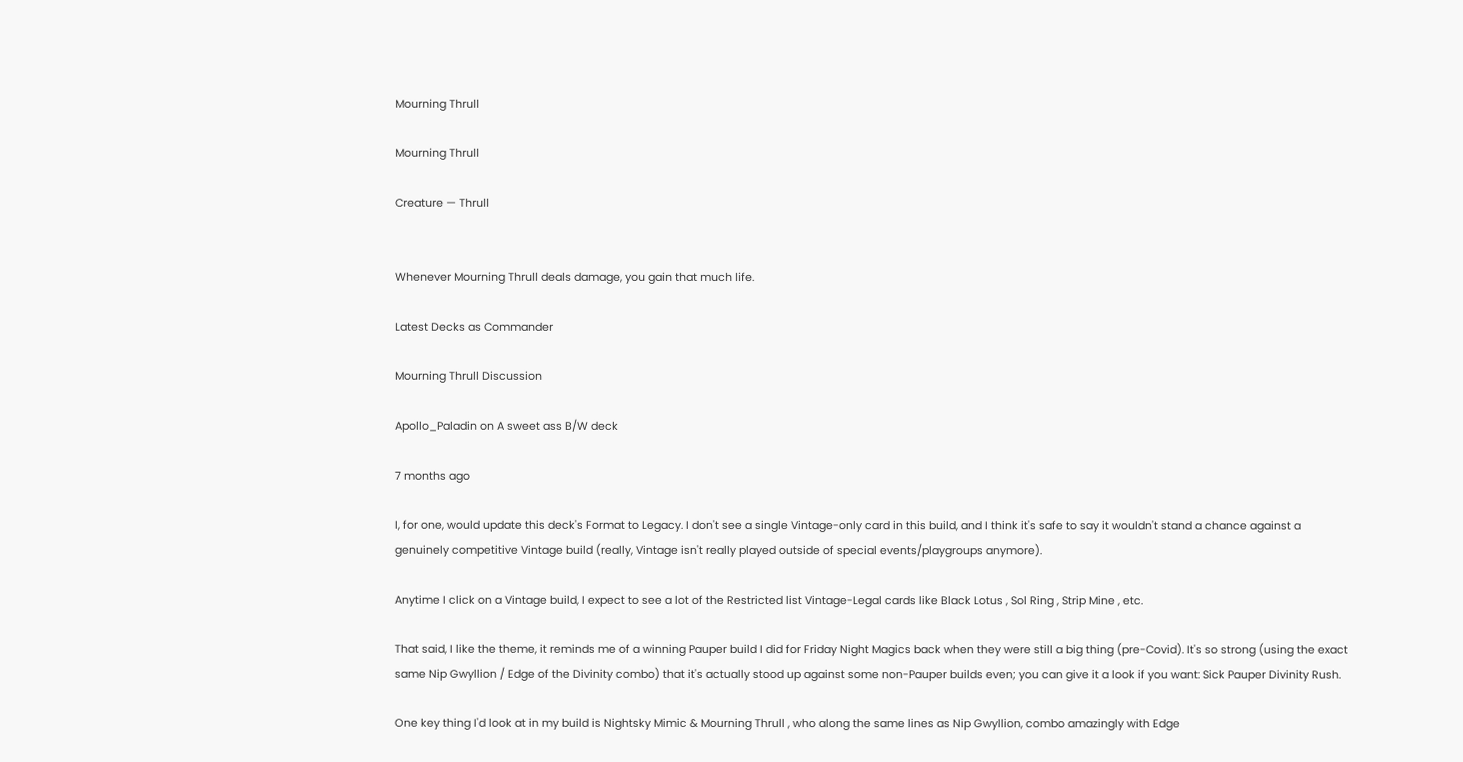Mourning Thrull

Mourning Thrull

Creature — Thrull


Whenever Mourning Thrull deals damage, you gain that much life.

Latest Decks as Commander

Mourning Thrull Discussion

Apollo_Paladin on A sweet ass B/W deck

7 months ago

I, for one, would update this deck's Format to Legacy. I don't see a single Vintage-only card in this build, and I think it's safe to say it wouldn't stand a chance against a genuinely competitive Vintage build (really, Vintage isn't really played outside of special events/playgroups anymore).

Anytime I click on a Vintage build, I expect to see a lot of the Restricted list Vintage-Legal cards like Black Lotus , Sol Ring , Strip Mine , etc.

That said, I like the theme, it reminds me of a winning Pauper build I did for Friday Night Magics back when they were still a big thing (pre-Covid). It's so strong (using the exact same Nip Gwyllion / Edge of the Divinity combo) that it's actually stood up against some non-Pauper builds even; you can give it a look if you want: Sick Pauper Divinity Rush.

One key thing I'd look at in my build is Nightsky Mimic & Mourning Thrull , who along the same lines as Nip Gwyllion, combo amazingly with Edge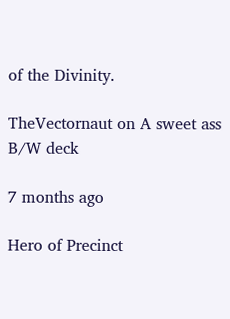of the Divinity.

TheVectornaut on A sweet ass B/W deck

7 months ago

Hero of Precinct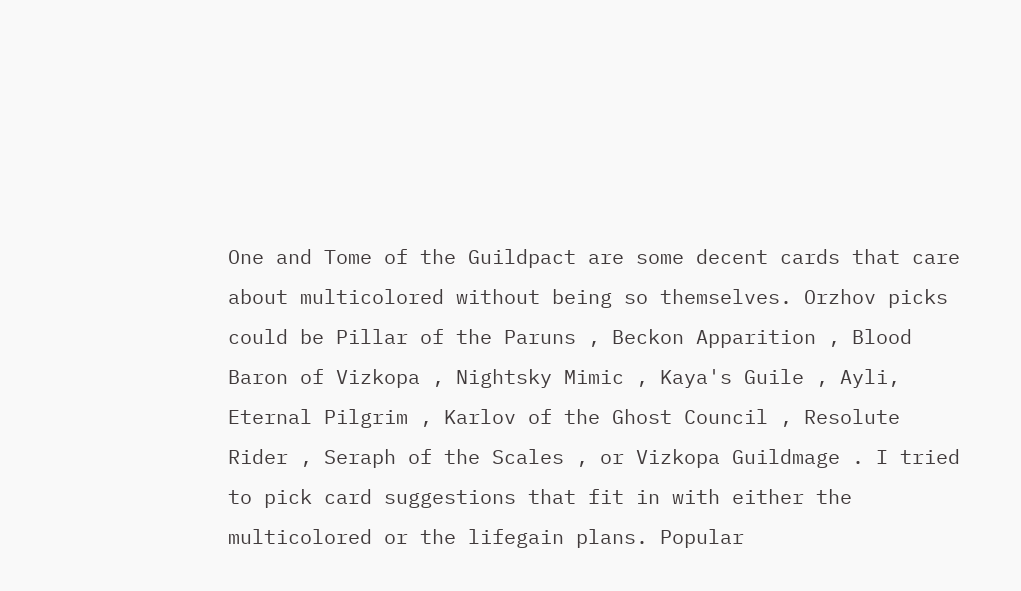One and Tome of the Guildpact are some decent cards that care about multicolored without being so themselves. Orzhov picks could be Pillar of the Paruns , Beckon Apparition , Blood Baron of Vizkopa , Nightsky Mimic , Kaya's Guile , Ayli, Eternal Pilgrim , Karlov of the Ghost Council , Resolute Rider , Seraph of the Scales , or Vizkopa Guildmage . I tried to pick card suggestions that fit in with either the multicolored or the lifegain plans. Popular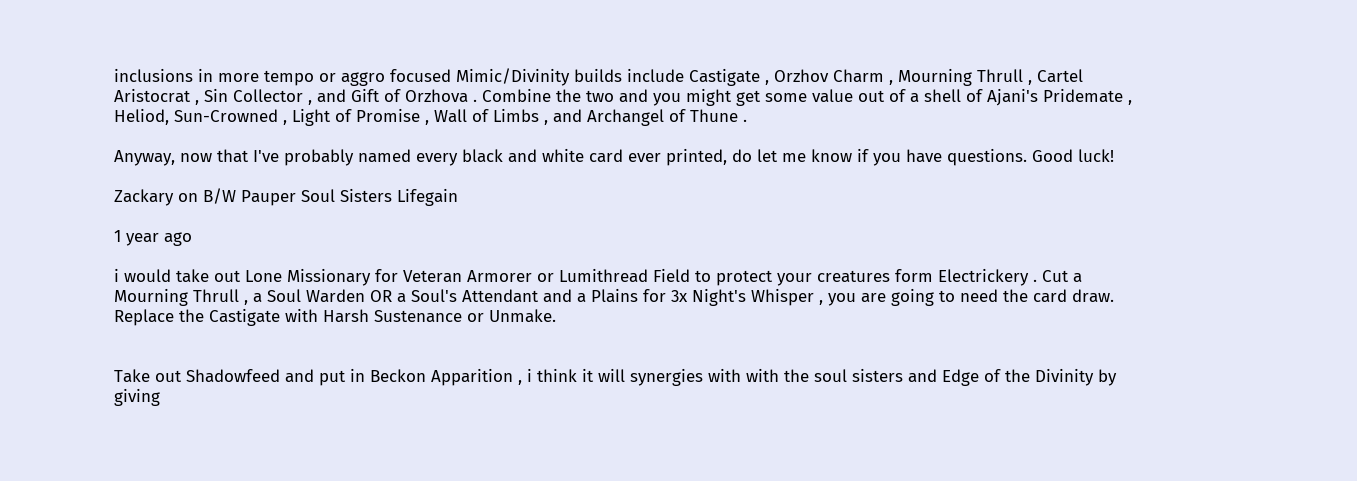inclusions in more tempo or aggro focused Mimic/Divinity builds include Castigate , Orzhov Charm , Mourning Thrull , Cartel Aristocrat , Sin Collector , and Gift of Orzhova . Combine the two and you might get some value out of a shell of Ajani's Pridemate , Heliod, Sun-Crowned , Light of Promise , Wall of Limbs , and Archangel of Thune .

Anyway, now that I've probably named every black and white card ever printed, do let me know if you have questions. Good luck!

Zackary on B/W Pauper Soul Sisters Lifegain

1 year ago

i would take out Lone Missionary for Veteran Armorer or Lumithread Field to protect your creatures form Electrickery . Cut a Mourning Thrull , a Soul Warden OR a Soul's Attendant and a Plains for 3x Night's Whisper , you are going to need the card draw. Replace the Castigate with Harsh Sustenance or Unmake.


Take out Shadowfeed and put in Beckon Apparition , i think it will synergies with with the soul sisters and Edge of the Divinity by giving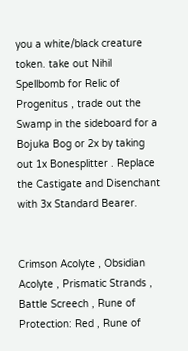you a white/black creature token. take out Nihil Spellbomb for Relic of Progenitus , trade out the Swamp in the sideboard for a Bojuka Bog or 2x by taking out 1x Bonesplitter . Replace the Castigate and Disenchant with 3x Standard Bearer.


Crimson Acolyte , Obsidian Acolyte , Prismatic Strands , Battle Screech , Rune of Protection: Red , Rune of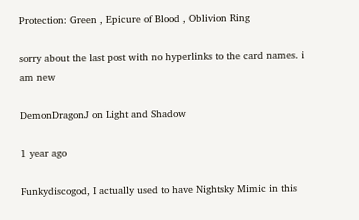Protection: Green , Epicure of Blood , Oblivion Ring

sorry about the last post with no hyperlinks to the card names. i am new

DemonDragonJ on Light and Shadow

1 year ago

Funkydiscogod, I actually used to have Nightsky Mimic in this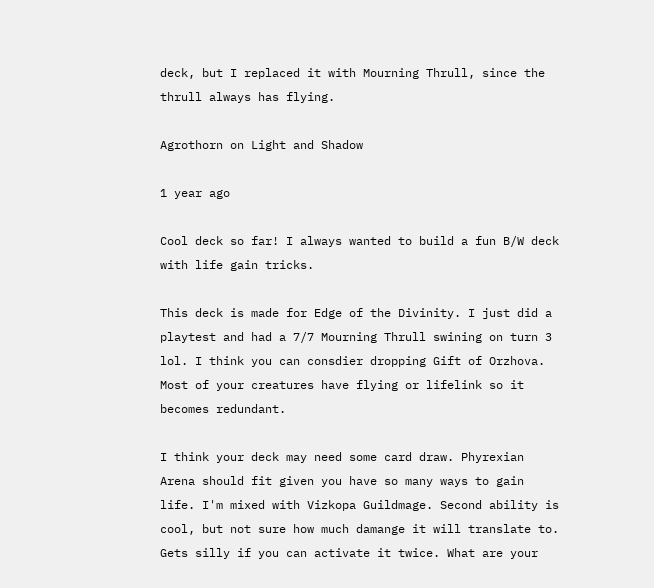deck, but I replaced it with Mourning Thrull, since the thrull always has flying.

Agrothorn on Light and Shadow

1 year ago

Cool deck so far! I always wanted to build a fun B/W deck with life gain tricks.

This deck is made for Edge of the Divinity. I just did a playtest and had a 7/7 Mourning Thrull swining on turn 3 lol. I think you can consdier dropping Gift of Orzhova. Most of your creatures have flying or lifelink so it becomes redundant.

I think your deck may need some card draw. Phyrexian Arena should fit given you have so many ways to gain life. I'm mixed with Vizkopa Guildmage. Second ability is cool, but not sure how much damange it will translate to. Gets silly if you can activate it twice. What are your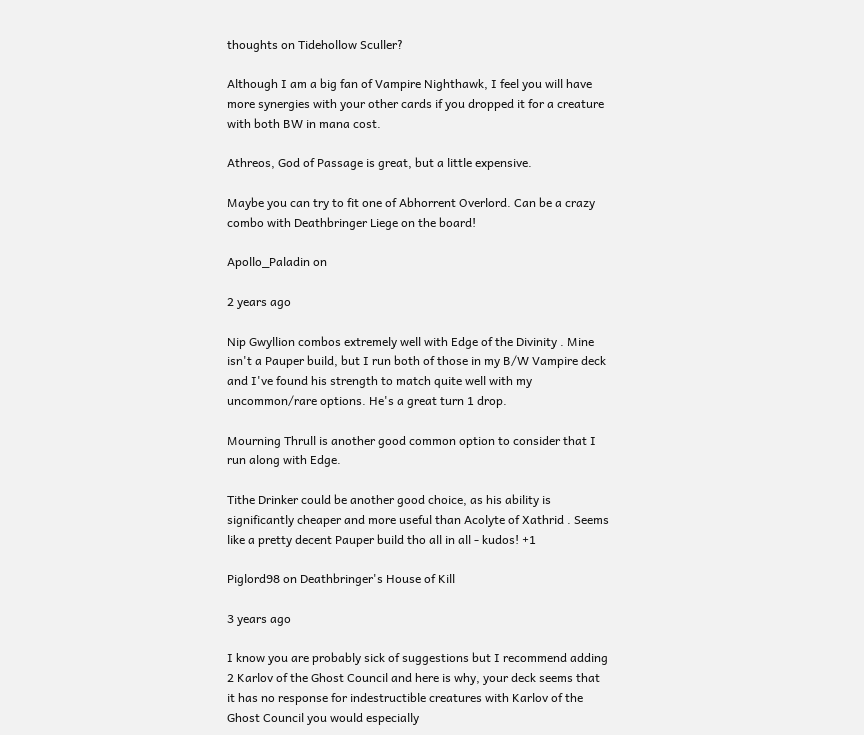thoughts on Tidehollow Sculler?

Although I am a big fan of Vampire Nighthawk, I feel you will have more synergies with your other cards if you dropped it for a creature with both BW in mana cost.

Athreos, God of Passage is great, but a little expensive.

Maybe you can try to fit one of Abhorrent Overlord. Can be a crazy combo with Deathbringer Liege on the board!

Apollo_Paladin on

2 years ago

Nip Gwyllion combos extremely well with Edge of the Divinity . Mine isn't a Pauper build, but I run both of those in my B/W Vampire deck and I've found his strength to match quite well with my uncommon/rare options. He's a great turn 1 drop.

Mourning Thrull is another good common option to consider that I run along with Edge.

Tithe Drinker could be another good choice, as his ability is significantly cheaper and more useful than Acolyte of Xathrid . Seems like a pretty decent Pauper build tho all in all - kudos! +1

Piglord98 on Deathbringer's House of Kill

3 years ago

I know you are probably sick of suggestions but I recommend adding 2 Karlov of the Ghost Council and here is why, your deck seems that it has no response for indestructible creatures with Karlov of the Ghost Council you would especially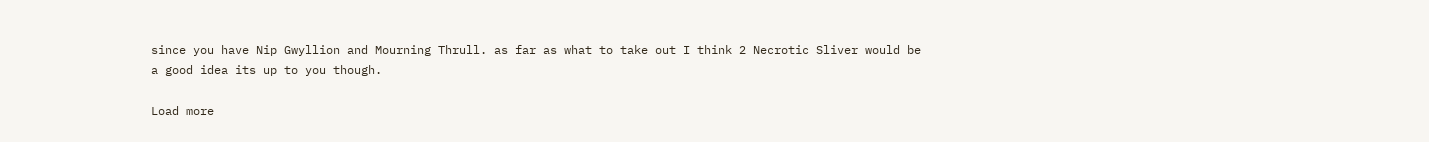since you have Nip Gwyllion and Mourning Thrull. as far as what to take out I think 2 Necrotic Sliver would be a good idea its up to you though.

Load more